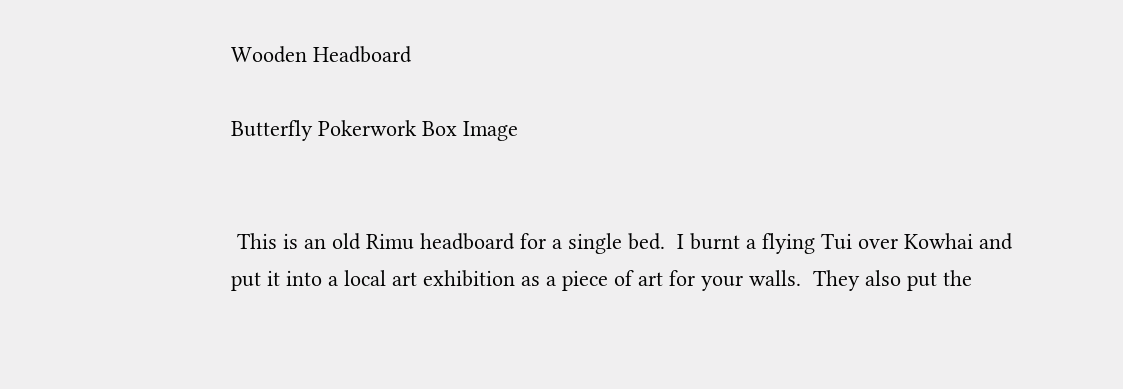Wooden Headboard

Butterfly Pokerwork Box Image


 This is an old Rimu headboard for a single bed.  I burnt a flying Tui over Kowhai and put it into a local art exhibition as a piece of art for your walls.  They also put the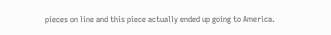pieces on line and this piece actually ended up going to America.